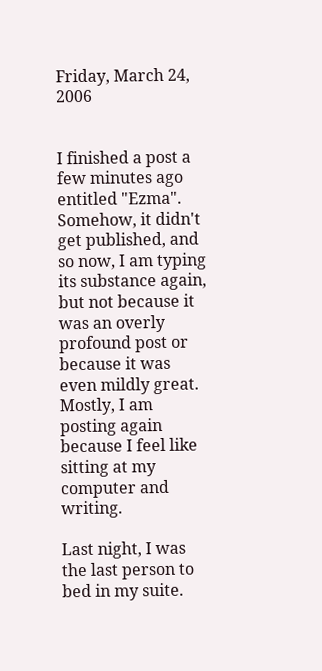Friday, March 24, 2006


I finished a post a few minutes ago entitled "Ezma". Somehow, it didn't get published, and so now, I am typing its substance again, but not because it was an overly profound post or because it was even mildly great. Mostly, I am posting again because I feel like sitting at my computer and writing.

Last night, I was the last person to bed in my suite.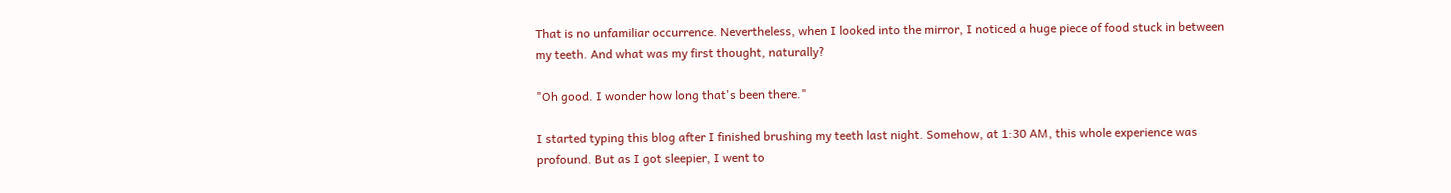That is no unfamiliar occurrence. Nevertheless, when I looked into the mirror, I noticed a huge piece of food stuck in between my teeth. And what was my first thought, naturally?

"Oh good. I wonder how long that's been there."

I started typing this blog after I finished brushing my teeth last night. Somehow, at 1:30 AM, this whole experience was profound. But as I got sleepier, I went to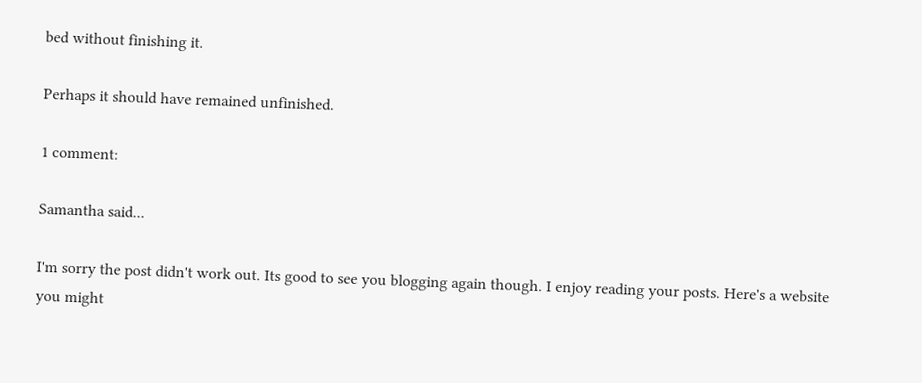bed without finishing it.

Perhaps it should have remained unfinished.

1 comment:

Samantha said...

I'm sorry the post didn't work out. Its good to see you blogging again though. I enjoy reading your posts. Here's a website you might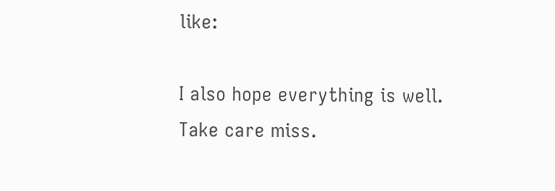like:

I also hope everything is well.
Take care miss.